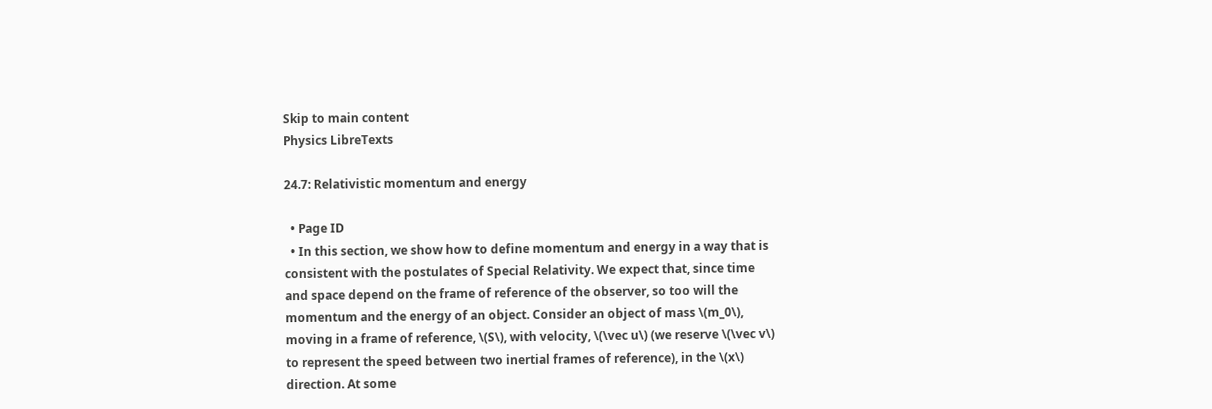Skip to main content
Physics LibreTexts

24.7: Relativistic momentum and energy

  • Page ID
  • In this section, we show how to define momentum and energy in a way that is consistent with the postulates of Special Relativity. We expect that, since time and space depend on the frame of reference of the observer, so too will the momentum and the energy of an object. Consider an object of mass \(m_0\), moving in a frame of reference, \(S\), with velocity, \(\vec u\) (we reserve \(\vec v\) to represent the speed between two inertial frames of reference), in the \(x\) direction. At some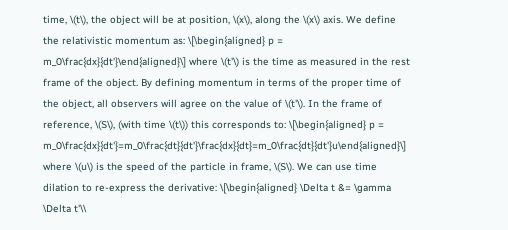time, \(t\), the object will be at position, \(x\), along the \(x\) axis. We define the relativistic momentum as: \[\begin{aligned} p = m_0\frac{dx}{dt'}\end{aligned}\] where \(t'\) is the time as measured in the rest frame of the object. By defining momentum in terms of the proper time of the object, all observers will agree on the value of \(t'\). In the frame of reference, \(S\), (with time \(t\)) this corresponds to: \[\begin{aligned} p = m_0\frac{dx}{dt'}=m_0\frac{dt}{dt'}\frac{dx}{dt}=m_0\frac{dt}{dt'}u\end{aligned}\] where \(u\) is the speed of the particle in frame, \(S\). We can use time dilation to re-express the derivative: \[\begin{aligned} \Delta t &= \gamma \Delta t'\\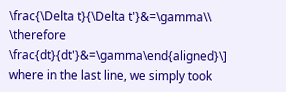\frac{\Delta t}{\Delta t'}&=\gamma\\ \therefore \frac{dt}{dt'}&=\gamma\end{aligned}\] where in the last line, we simply took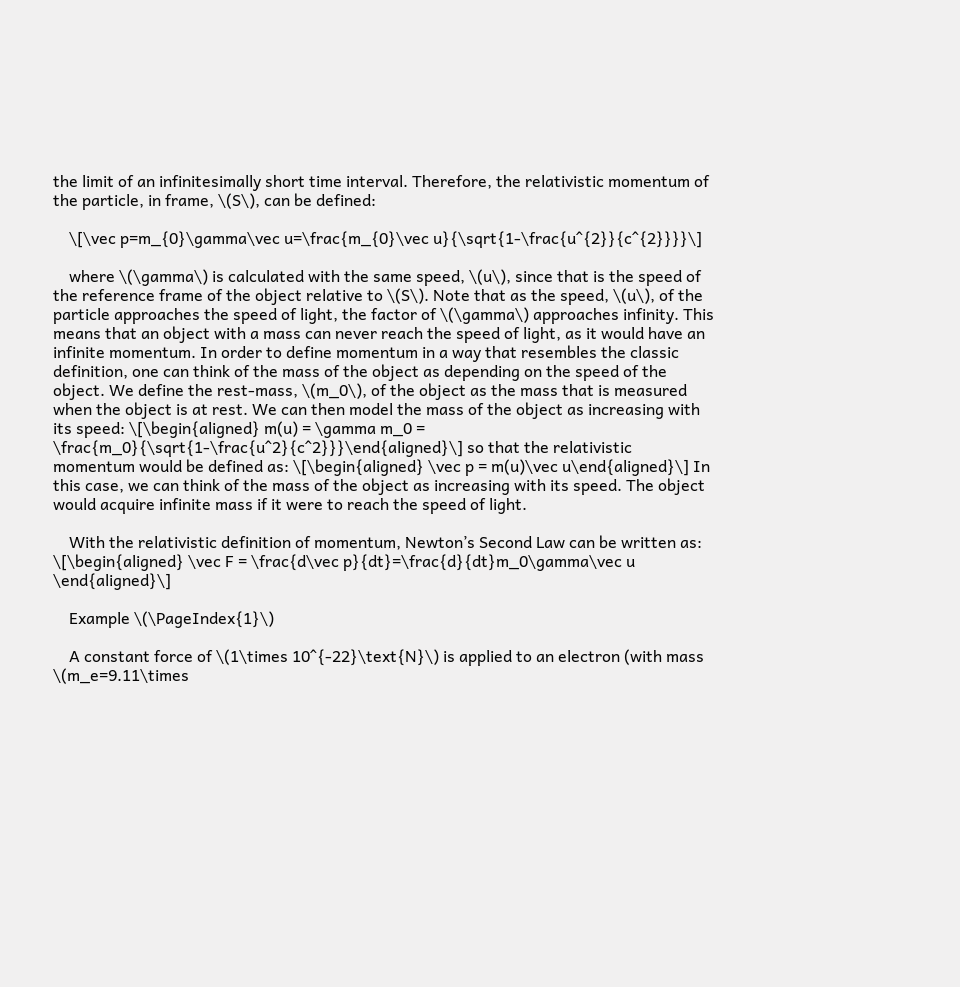the limit of an infinitesimally short time interval. Therefore, the relativistic momentum of the particle, in frame, \(S\), can be defined:

    \[\vec p=m_{0}\gamma\vec u=\frac{m_{0}\vec u}{\sqrt{1-\frac{u^{2}}{c^{2}}}}\]

    where \(\gamma\) is calculated with the same speed, \(u\), since that is the speed of the reference frame of the object relative to \(S\). Note that as the speed, \(u\), of the particle approaches the speed of light, the factor of \(\gamma\) approaches infinity. This means that an object with a mass can never reach the speed of light, as it would have an infinite momentum. In order to define momentum in a way that resembles the classic definition, one can think of the mass of the object as depending on the speed of the object. We define the rest-mass, \(m_0\), of the object as the mass that is measured when the object is at rest. We can then model the mass of the object as increasing with its speed: \[\begin{aligned} m(u) = \gamma m_0 = \frac{m_0}{\sqrt{1-\frac{u^2}{c^2}}}\end{aligned}\] so that the relativistic momentum would be defined as: \[\begin{aligned} \vec p = m(u)\vec u\end{aligned}\] In this case, we can think of the mass of the object as increasing with its speed. The object would acquire infinite mass if it were to reach the speed of light.

    With the relativistic definition of momentum, Newton’s Second Law can be written as: \[\begin{aligned} \vec F = \frac{d\vec p}{dt}=\frac{d}{dt}m_0\gamma\vec u \end{aligned}\]

    Example \(\PageIndex{1}\)

    A constant force of \(1\times 10^{-22}\text{N}\) is applied to an electron (with mass \(m_e=9.11\times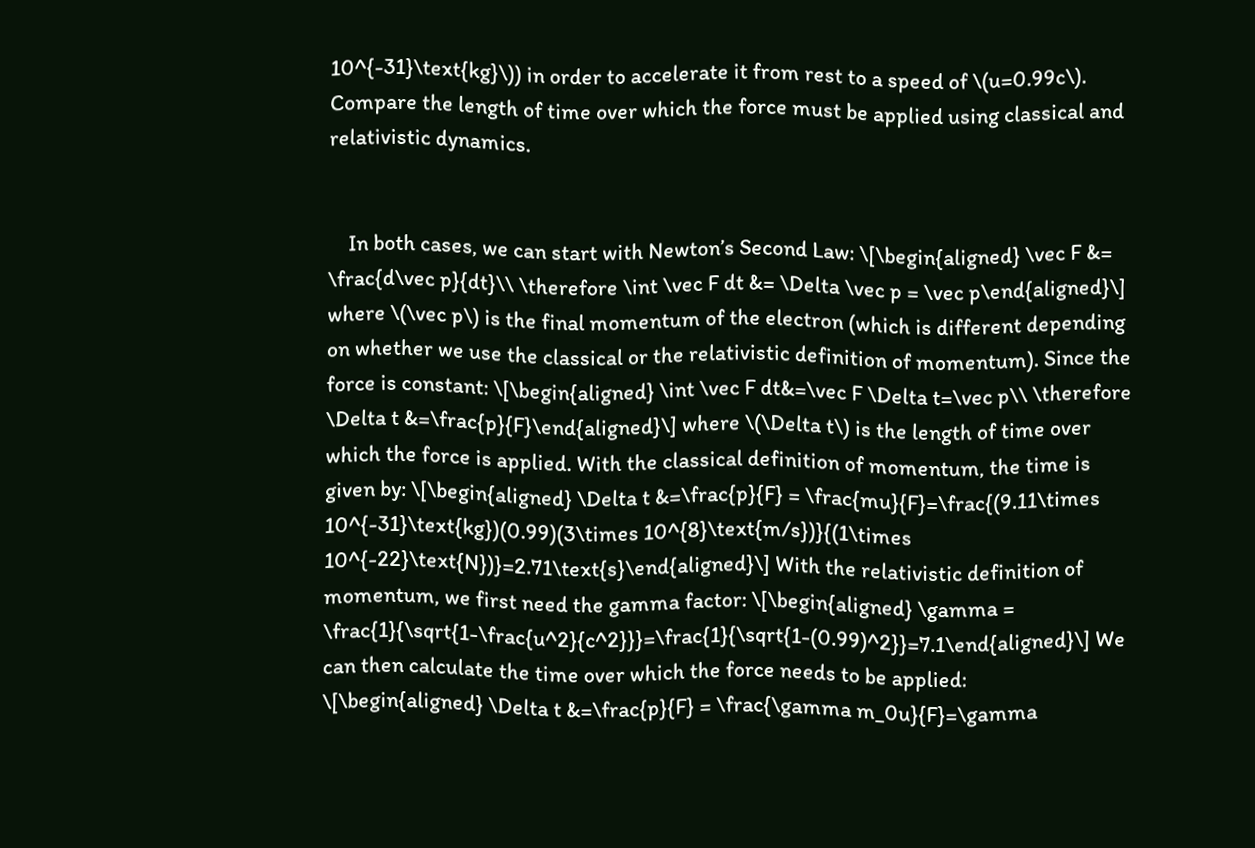10^{-31}\text{kg}\)) in order to accelerate it from rest to a speed of \(u=0.99c\). Compare the length of time over which the force must be applied using classical and relativistic dynamics.


    In both cases, we can start with Newton’s Second Law: \[\begin{aligned} \vec F &= \frac{d\vec p}{dt}\\ \therefore \int \vec F dt &= \Delta \vec p = \vec p\end{aligned}\] where \(\vec p\) is the final momentum of the electron (which is different depending on whether we use the classical or the relativistic definition of momentum). Since the force is constant: \[\begin{aligned} \int \vec F dt&=\vec F \Delta t=\vec p\\ \therefore \Delta t &=\frac{p}{F}\end{aligned}\] where \(\Delta t\) is the length of time over which the force is applied. With the classical definition of momentum, the time is given by: \[\begin{aligned} \Delta t &=\frac{p}{F} = \frac{mu}{F}=\frac{(9.11\times 10^{-31}\text{kg})(0.99)(3\times 10^{8}\text{m/s})}{(1\times 10^{-22}\text{N})}=2.71\text{s}\end{aligned}\] With the relativistic definition of momentum, we first need the gamma factor: \[\begin{aligned} \gamma = \frac{1}{\sqrt{1-\frac{u^2}{c^2}}}=\frac{1}{\sqrt{1-(0.99)^2}}=7.1\end{aligned}\] We can then calculate the time over which the force needs to be applied: \[\begin{aligned} \Delta t &=\frac{p}{F} = \frac{\gamma m_0u}{F}=\gamma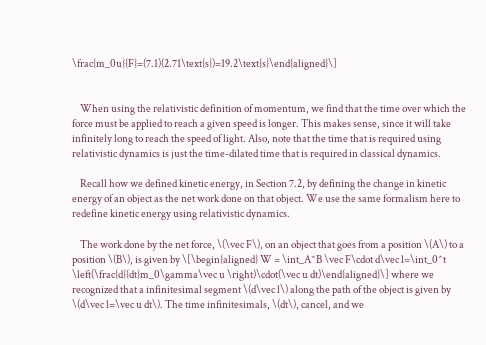\frac{m_0u}{F}=(7.1)(2.71\text{s})=19.2\text{s}\end{aligned}\]


    When using the relativistic definition of momentum, we find that the time over which the force must be applied to reach a given speed is longer. This makes sense, since it will take infinitely long to reach the speed of light. Also, note that the time that is required using relativistic dynamics is just the time-dilated time that is required in classical dynamics.

    Recall how we defined kinetic energy, in Section 7.2, by defining the change in kinetic energy of an object as the net work done on that object. We use the same formalism here to redefine kinetic energy using relativistic dynamics.

    The work done by the net force, \(\vec F\), on an object that goes from a position \(A\) to a position \(B\), is given by \[\begin{aligned} W = \int_A^B \vec F\cdot d\vec l=\int_0^t \left(\frac{d}{dt}m_0\gamma\vec u \right)\cdot(\vec u dt)\end{aligned}\] where we recognized that a infinitesimal segment \(d\vec l\) along the path of the object is given by \(d\vec l=\vec u dt\). The time infinitesimals, \(dt\), cancel, and we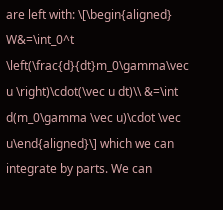are left with: \[\begin{aligned} W&=\int_0^t \left(\frac{d}{dt}m_0\gamma\vec u \right)\cdot(\vec u dt)\\ &=\int d(m_0\gamma \vec u)\cdot \vec u\end{aligned}\] which we can integrate by parts. We can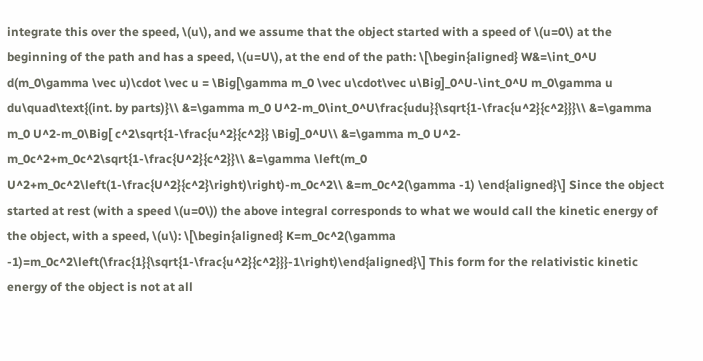integrate this over the speed, \(u\), and we assume that the object started with a speed of \(u=0\) at the beginning of the path and has a speed, \(u=U\), at the end of the path: \[\begin{aligned} W&=\int_0^U d(m_0\gamma \vec u)\cdot \vec u = \Big[\gamma m_0 \vec u\cdot\vec u\Big]_0^U-\int_0^U m_0\gamma u du\quad\text{(int. by parts)}\\ &=\gamma m_0 U^2-m_0\int_0^U\frac{udu}{\sqrt{1-\frac{u^2}{c^2}}}\\ &=\gamma m_0 U^2-m_0\Big[ c^2\sqrt{1-\frac{u^2}{c^2}} \Big]_0^U\\ &=\gamma m_0 U^2-m_0c^2+m_0c^2\sqrt{1-\frac{U^2}{c^2}}\\ &=\gamma \left(m_0 U^2+m_0c^2\left(1-\frac{U^2}{c^2}\right)\right)-m_0c^2\\ &=m_0c^2(\gamma -1) \end{aligned}\] Since the object started at rest (with a speed \(u=0\)) the above integral corresponds to what we would call the kinetic energy of the object, with a speed, \(u\): \[\begin{aligned} K=m_0c^2(\gamma -1)=m_0c^2\left(\frac{1}{\sqrt{1-\frac{u^2}{c^2}}}-1\right)\end{aligned}\] This form for the relativistic kinetic energy of the object is not at all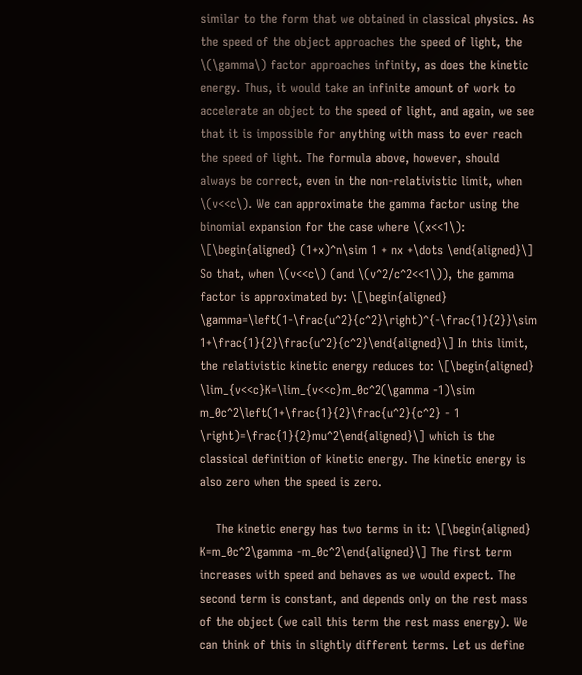similar to the form that we obtained in classical physics. As the speed of the object approaches the speed of light, the \(\gamma\) factor approaches infinity, as does the kinetic energy. Thus, it would take an infinite amount of work to accelerate an object to the speed of light, and again, we see that it is impossible for anything with mass to ever reach the speed of light. The formula above, however, should always be correct, even in the non-relativistic limit, when \(v<<c\). We can approximate the gamma factor using the binomial expansion for the case where \(x<<1\): \[\begin{aligned} (1+x)^n\sim 1 + nx +\dots \end{aligned}\] So that, when \(v<<c\) (and \(v^2/c^2<<1\)), the gamma factor is approximated by: \[\begin{aligned} \gamma=\left(1-\frac{u^2}{c^2}\right)^{-\frac{1}{2}}\sim 1+\frac{1}{2}\frac{u^2}{c^2}\end{aligned}\] In this limit, the relativistic kinetic energy reduces to: \[\begin{aligned} \lim_{v<<c}K=\lim_{v<<c}m_0c^2(\gamma -1)\sim m_0c^2\left(1+\frac{1}{2}\frac{u^2}{c^2} - 1 \right)=\frac{1}{2}mu^2\end{aligned}\] which is the classical definition of kinetic energy. The kinetic energy is also zero when the speed is zero.

    The kinetic energy has two terms in it: \[\begin{aligned} K=m_0c^2\gamma -m_0c^2\end{aligned}\] The first term increases with speed and behaves as we would expect. The second term is constant, and depends only on the rest mass of the object (we call this term the rest mass energy). We can think of this in slightly different terms. Let us define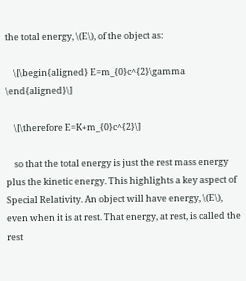the total energy, \(E\), of the object as:

    \[\begin{aligned} E=m_{0}c^{2}\gamma \end{aligned}\]

    \[\therefore E=K+m_{0}c^{2}\]

    so that the total energy is just the rest mass energy plus the kinetic energy. This highlights a key aspect of Special Relativity. An object will have energy, \(E\), even when it is at rest. That energy, at rest, is called the rest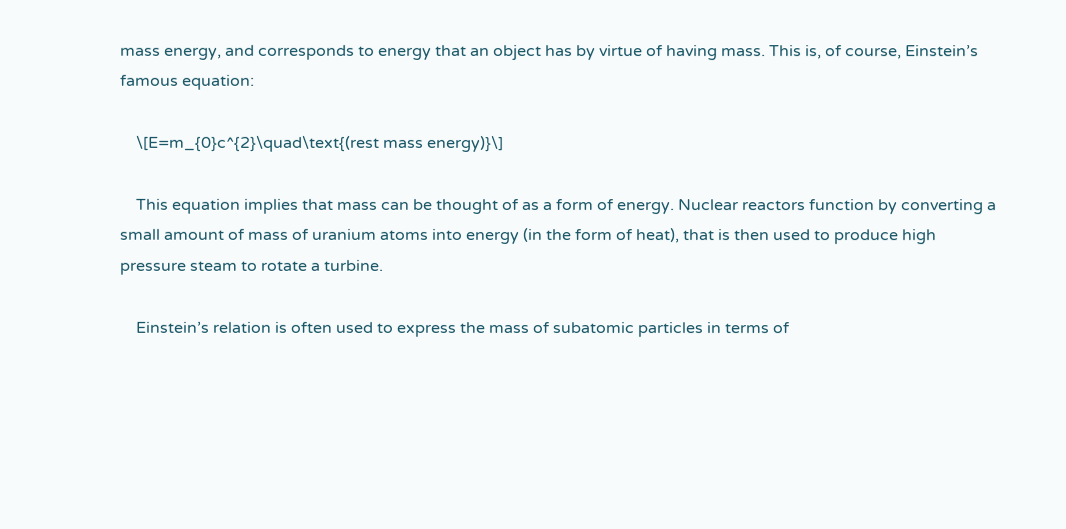mass energy, and corresponds to energy that an object has by virtue of having mass. This is, of course, Einstein’s famous equation:

    \[E=m_{0}c^{2}\quad\text{(rest mass energy)}\]

    This equation implies that mass can be thought of as a form of energy. Nuclear reactors function by converting a small amount of mass of uranium atoms into energy (in the form of heat), that is then used to produce high pressure steam to rotate a turbine.

    Einstein’s relation is often used to express the mass of subatomic particles in terms of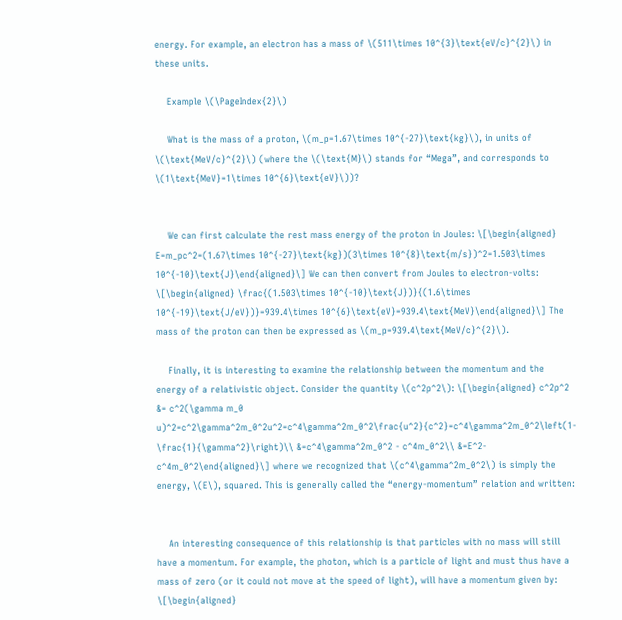energy. For example, an electron has a mass of \(511\times 10^{3}\text{eV/c}^{2}\) in these units.

    Example \(\PageIndex{2}\)

    What is the mass of a proton, \(m_p=1.67\times 10^{-27}\text{kg}\), in units of \(\text{MeV/c}^{2}\) (where the \(\text{M}\) stands for “Mega”, and corresponds to \(1\text{MeV}=1\times 10^{6}\text{eV}\))?


    We can first calculate the rest mass energy of the proton in Joules: \[\begin{aligned} E=m_pc^2=(1.67\times 10^{-27}\text{kg})(3\times 10^{8}\text{m/s})^2=1.503\times 10^{-10}\text{J}\end{aligned}\] We can then convert from Joules to electron-volts: \[\begin{aligned} \frac{(1.503\times 10^{-10}\text{J})}{(1.6\times 10^{-19}\text{J/eV})}=939.4\times 10^{6}\text{eV}=939.4\text{MeV}\end{aligned}\] The mass of the proton can then be expressed as \(m_p=939.4\text{MeV/c}^{2}\).

    Finally, it is interesting to examine the relationship between the momentum and the energy of a relativistic object. Consider the quantity \(c^2p^2\): \[\begin{aligned} c^2p^2 &= c^2(\gamma m_0 u)^2=c^2\gamma^2m_0^2u^2=c^4\gamma^2m_0^2\frac{u^2}{c^2}=c^4\gamma^2m_0^2\left(1- \frac{1}{\gamma^2}\right)\\ &=c^4\gamma^2m_0^2 - c^4m_0^2\\ &=E^2-c^4m_0^2\end{aligned}\] where we recognized that \(c^4\gamma^2m_0^2\) is simply the energy, \(E\), squared. This is generally called the “energy-momentum” relation and written:


    An interesting consequence of this relationship is that particles with no mass will still have a momentum. For example, the photon, which is a particle of light and must thus have a mass of zero (or it could not move at the speed of light), will have a momentum given by: \[\begin{aligned}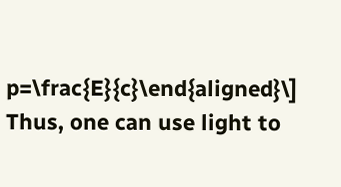p=\frac{E}{c}\end{aligned}\] Thus, one can use light to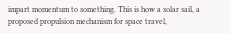impart momentum to something. This is how a solar sail, a proposed propulsion mechanism for space travel,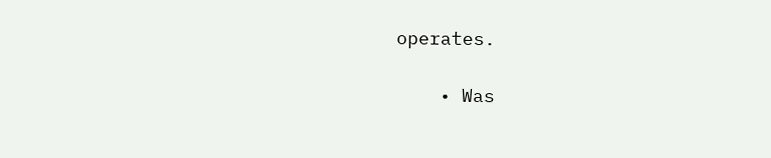operates.

    • Was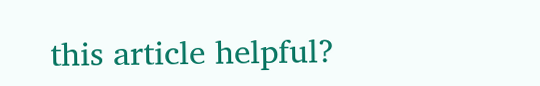this article helpful?